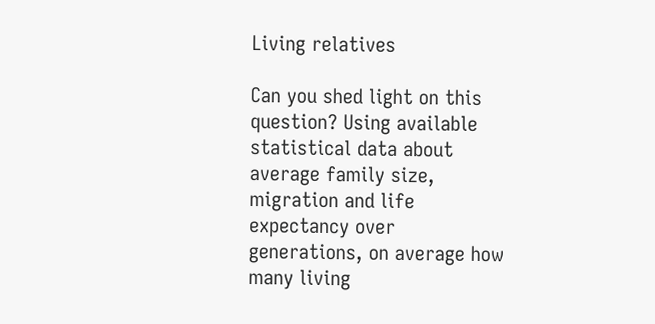Living relatives

Can you shed light on this question? Using available statistical data about average family size, migration and life expectancy over generations, on average how many living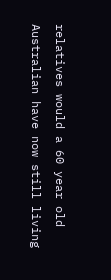relatives would a 60 year old Australian have now still living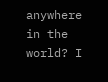anywhere in the world? I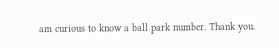am curious to know a ball park number. Thank you.